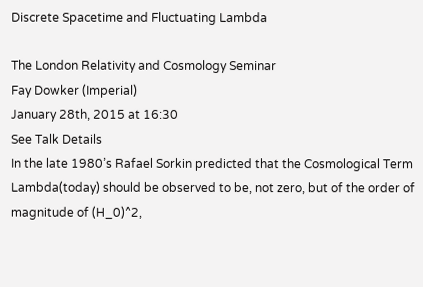Discrete Spacetime and Fluctuating Lambda

The London Relativity and Cosmology Seminar
Fay Dowker (Imperial)
January 28th, 2015 at 16:30
See Talk Details
In the late 1980’s Rafael Sorkin predicted that the Cosmological Term
Lambda(today) should be observed to be, not zero, but of the order of magnitude of (H_0)^2,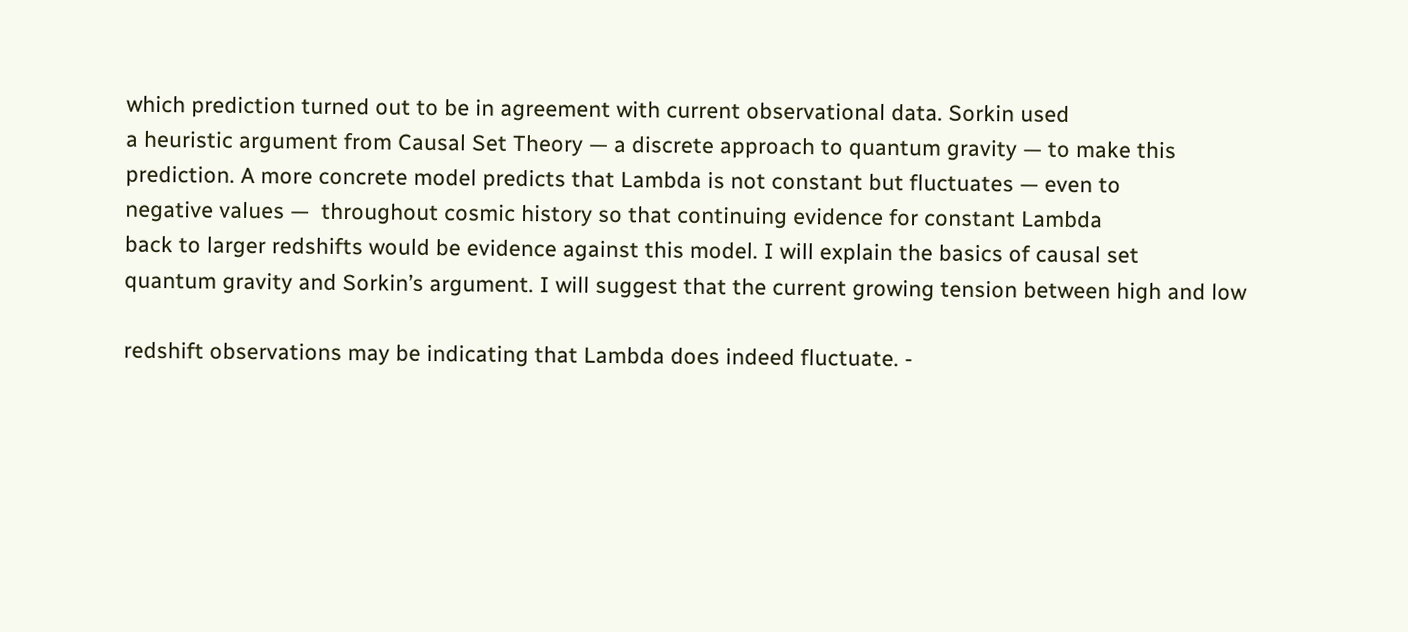which prediction turned out to be in agreement with current observational data. Sorkin used
a heuristic argument from Causal Set Theory — a discrete approach to quantum gravity — to make this
prediction. A more concrete model predicts that Lambda is not constant but fluctuates — even to
negative values —  throughout cosmic history so that continuing evidence for constant Lambda
back to larger redshifts would be evidence against this model. I will explain the basics of causal set
quantum gravity and Sorkin’s argument. I will suggest that the current growing tension between high and low

redshift observations may be indicating that Lambda does indeed fluctuate. -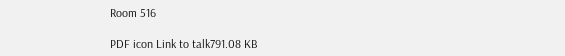Room 516

PDF icon Link to talk791.08 KB